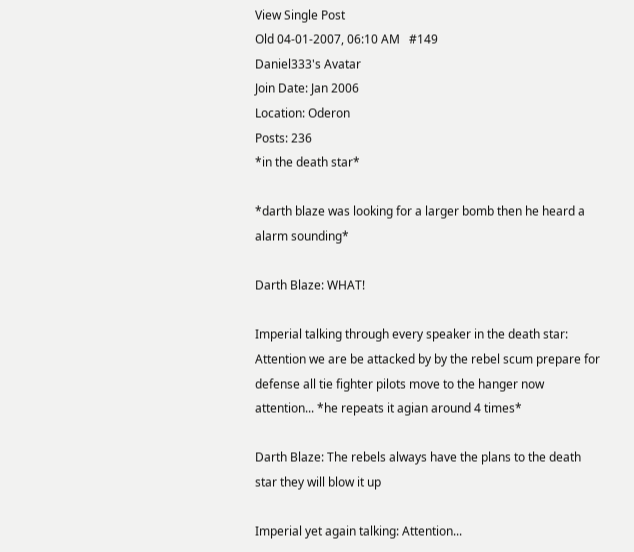View Single Post
Old 04-01-2007, 06:10 AM   #149
Daniel333's Avatar
Join Date: Jan 2006
Location: Oderon
Posts: 236
*in the death star*

*darth blaze was looking for a larger bomb then he heard a alarm sounding*

Darth Blaze: WHAT!

Imperial talking through every speaker in the death star: Attention we are be attacked by by the rebel scum prepare for defense all tie fighter pilots move to the hanger now attention... *he repeats it agian around 4 times*

Darth Blaze: The rebels always have the plans to the death star they will blow it up

Imperial yet again talking: Attention...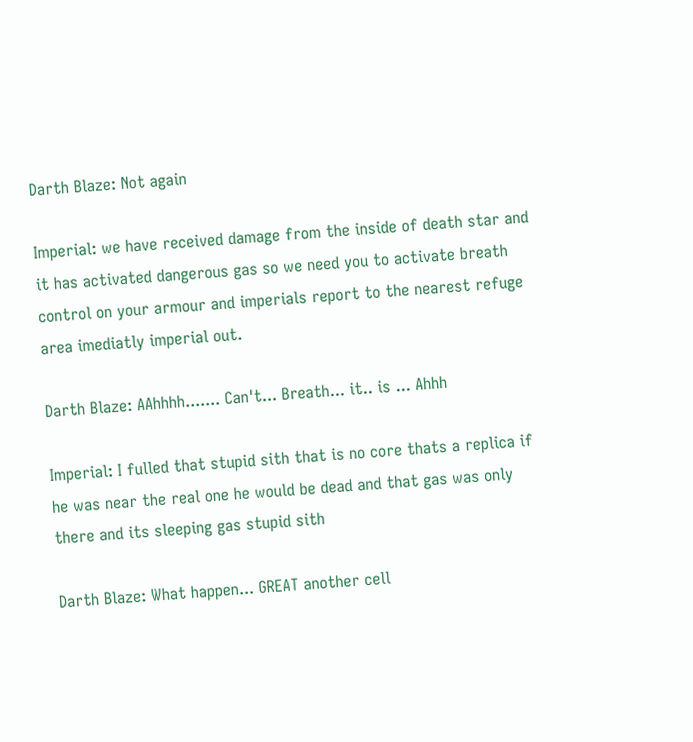Darth Blaze: Not again

Imperial: we have received damage from the inside of death star and it has activated dangerous gas so we need you to activate breath control on your armour and imperials report to the nearest refuge area imediatly imperial out.

Darth Blaze: AAhhhh....... Can't... Breath... it.. is ... Ahhh

Imperial: I fulled that stupid sith that is no core thats a replica if he was near the real one he would be dead and that gas was only there and its sleeping gas stupid sith

Darth Blaze: What happen... GREAT another cell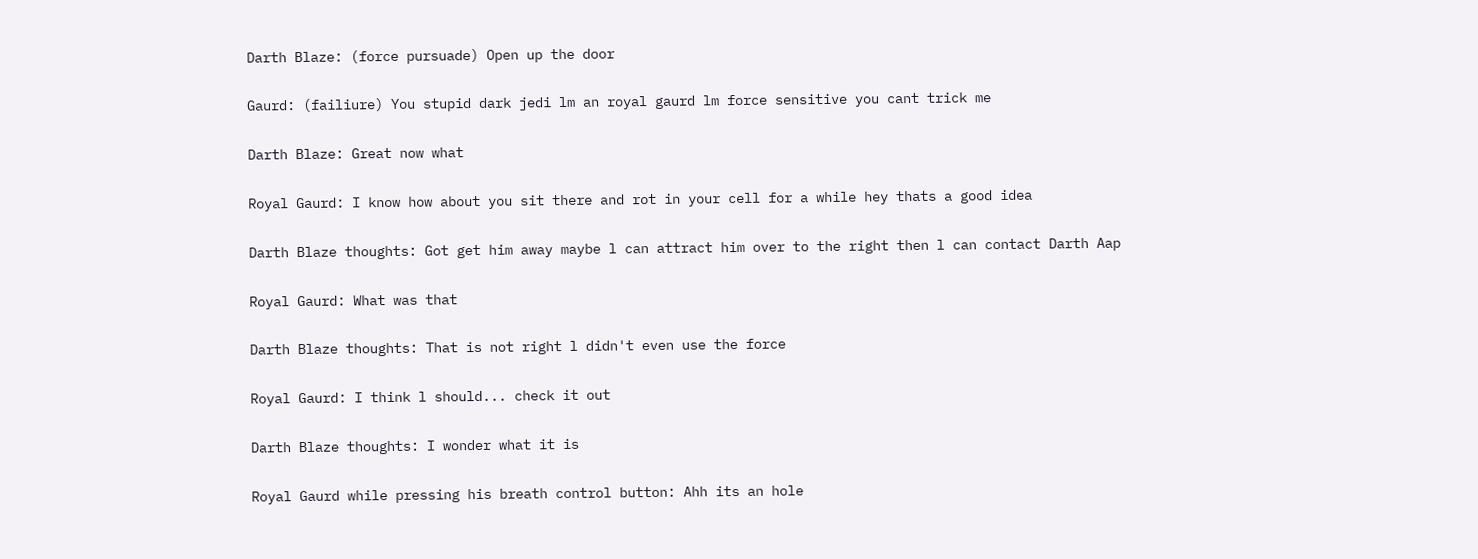Darth Blaze: (force pursuade) Open up the door

Gaurd: (failiure) You stupid dark jedi lm an royal gaurd lm force sensitive you cant trick me

Darth Blaze: Great now what

Royal Gaurd: I know how about you sit there and rot in your cell for a while hey thats a good idea

Darth Blaze thoughts: Got get him away maybe l can attract him over to the right then l can contact Darth Aap

Royal Gaurd: What was that

Darth Blaze thoughts: That is not right l didn't even use the force

Royal Gaurd: I think l should... check it out

Darth Blaze thoughts: I wonder what it is

Royal Gaurd while pressing his breath control button: Ahh its an hole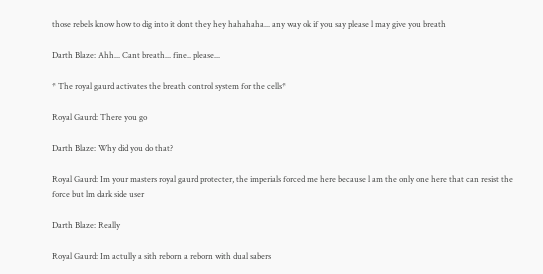those rebels know how to dig into it dont they hey hahahaha... any way ok if you say please l may give you breath

Darth Blaze: Ahh... Cant breath... fine.. please...

* The royal gaurd activates the breath control system for the cells*

Royal Gaurd: There you go

Darth Blaze: Why did you do that?

Royal Gaurd: Im your masters royal gaurd protecter, the imperials forced me here because l am the only one here that can resist the force but lm dark side user

Darth Blaze: Really

Royal Gaurd: Im actully a sith reborn a reborn with dual sabers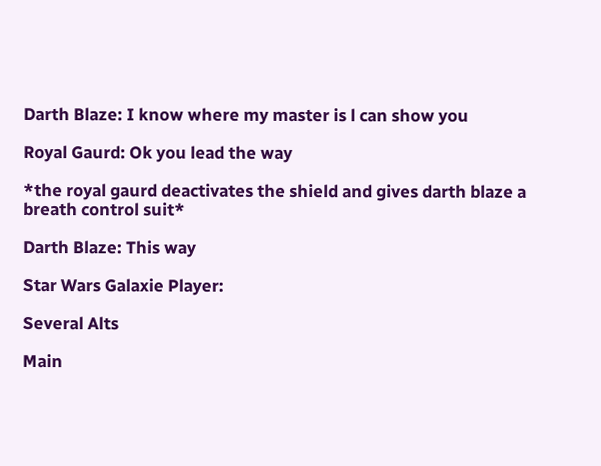Darth Blaze: I know where my master is l can show you

Royal Gaurd: Ok you lead the way

*the royal gaurd deactivates the shield and gives darth blaze a breath control suit*

Darth Blaze: This way

Star Wars Galaxie Player:

Several Alts

Main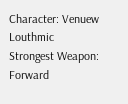Character: Venuew Louthmic
Strongest Weapon: Forward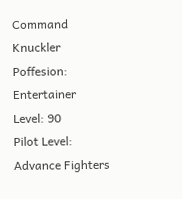Command Knuckler
Poffesion: Entertainer
Level: 90
Pilot Level: Advance Fighters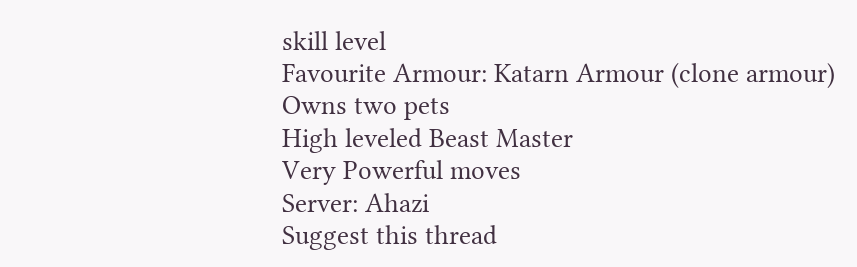skill level
Favourite Armour: Katarn Armour (clone armour)
Owns two pets
High leveled Beast Master
Very Powerful moves
Server: Ahazi
Suggest this thread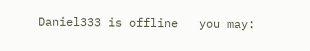Daniel333 is offline   you may: